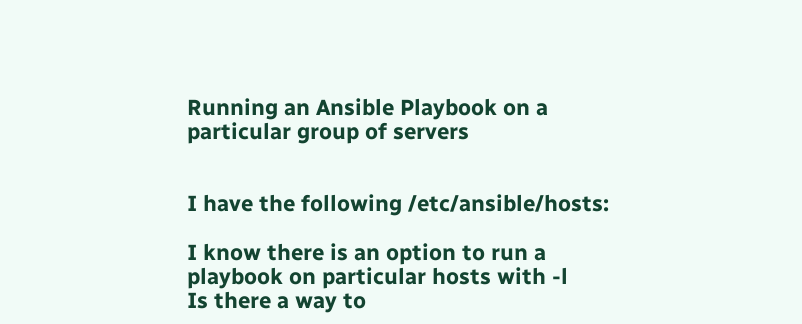Running an Ansible Playbook on a particular group of servers


I have the following /etc/ansible/hosts:

I know there is an option to run a playbook on particular hosts with -l
Is there a way to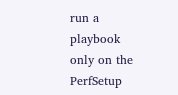run a playbook only on the PerfSetup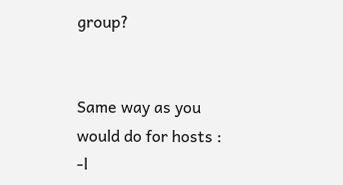group?


Same way as you would do for hosts : -l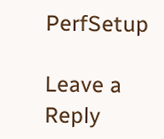PerfSetup

Leave a Reply